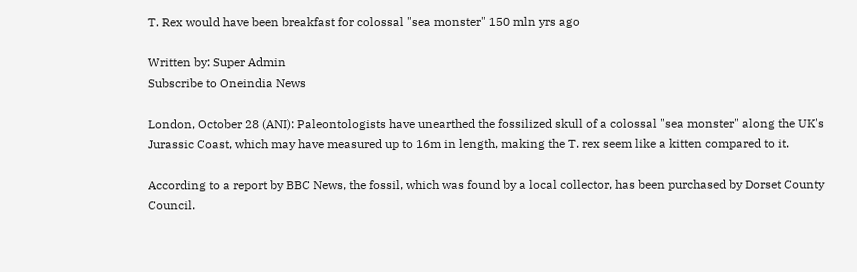T. Rex would have been breakfast for colossal "sea monster" 150 mln yrs ago

Written by: Super Admin
Subscribe to Oneindia News

London, October 28 (ANI): Paleontologists have unearthed the fossilized skull of a colossal "sea monster" along the UK's Jurassic Coast, which may have measured up to 16m in length, making the T. rex seem like a kitten compared to it.

According to a report by BBC News, the fossil, which was found by a local collector, has been purchased by Dorset County Council.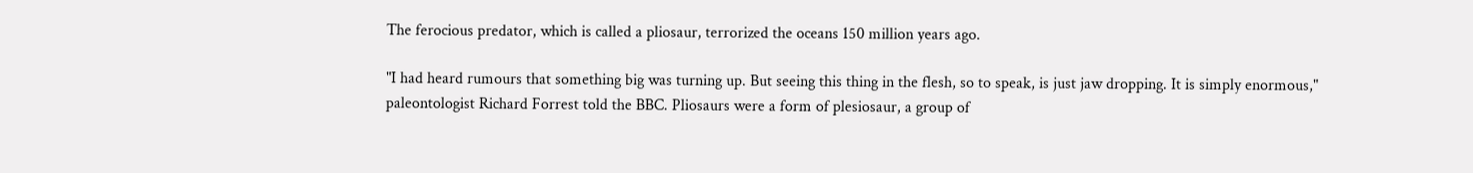The ferocious predator, which is called a pliosaur, terrorized the oceans 150 million years ago.

"I had heard rumours that something big was turning up. But seeing this thing in the flesh, so to speak, is just jaw dropping. It is simply enormous," paleontologist Richard Forrest told the BBC. Pliosaurs were a form of plesiosaur, a group of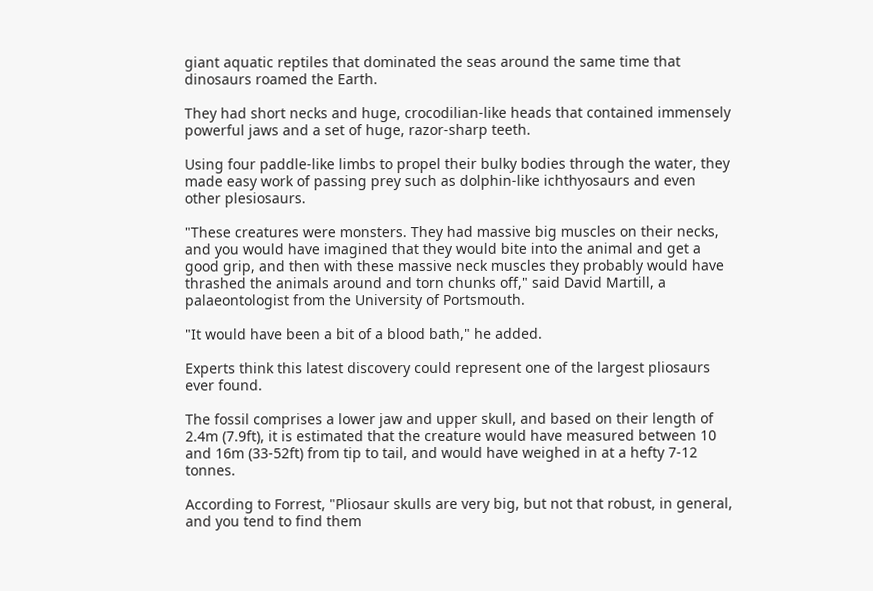giant aquatic reptiles that dominated the seas around the same time that dinosaurs roamed the Earth.

They had short necks and huge, crocodilian-like heads that contained immensely powerful jaws and a set of huge, razor-sharp teeth.

Using four paddle-like limbs to propel their bulky bodies through the water, they made easy work of passing prey such as dolphin-like ichthyosaurs and even other plesiosaurs.

"These creatures were monsters. They had massive big muscles on their necks, and you would have imagined that they would bite into the animal and get a good grip, and then with these massive neck muscles they probably would have thrashed the animals around and torn chunks off," said David Martill, a palaeontologist from the University of Portsmouth.

"It would have been a bit of a blood bath," he added.

Experts think this latest discovery could represent one of the largest pliosaurs ever found.

The fossil comprises a lower jaw and upper skull, and based on their length of 2.4m (7.9ft), it is estimated that the creature would have measured between 10 and 16m (33-52ft) from tip to tail, and would have weighed in at a hefty 7-12 tonnes.

According to Forrest, "Pliosaur skulls are very big, but not that robust, in general, and you tend to find them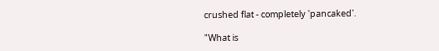crushed flat - completely 'pancaked'.

"What is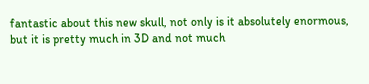fantastic about this new skull, not only is it absolutely enormous, but it is pretty much in 3D and not much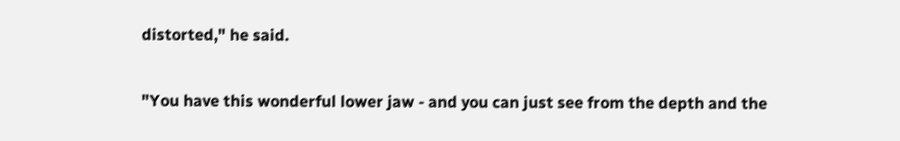distorted," he said.

"You have this wonderful lower jaw - and you can just see from the depth and the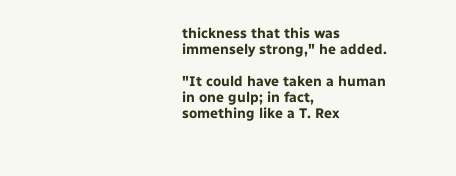thickness that this was immensely strong," he added.

"It could have taken a human in one gulp; in fact, something like a T. Rex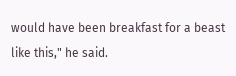would have been breakfast for a beast like this," he said.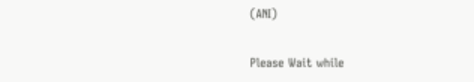(ANI)

Please Wait while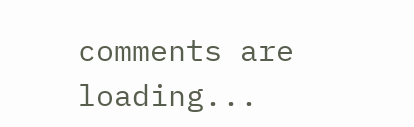comments are loading...